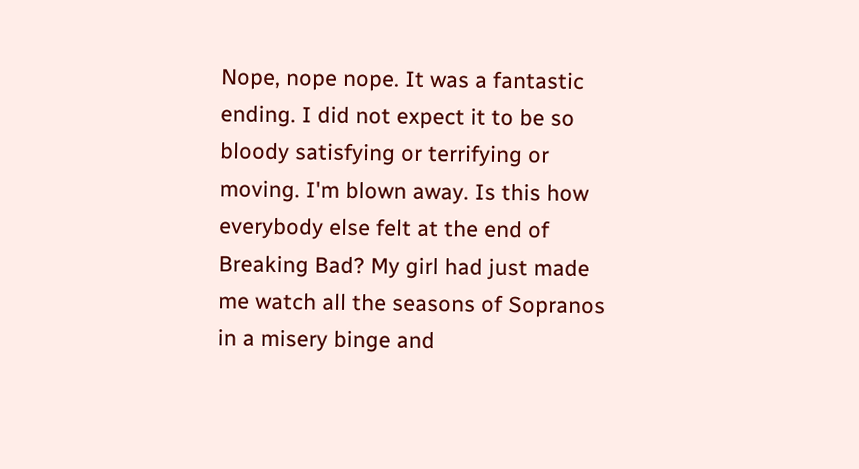Nope, nope nope. It was a fantastic ending. I did not expect it to be so bloody satisfying or terrifying or moving. I'm blown away. Is this how everybody else felt at the end of Breaking Bad? My girl had just made me watch all the seasons of Sopranos in a misery binge and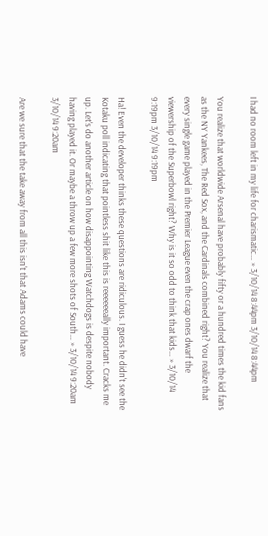I had no room left in my life for charismatic… » 3/10/14 8:44pm 3/10/14 8:44pm

You realize that worldwide Arsenal have probably fifty or a hundred times the kid fans as the NY Yankees, The Red Sox, and the Cardinals combined right? You realize that every single game played in the Premier League even the crap ones dwarf the viewership of the Superbowl right? Why is it so odd to think that kids… » 3/10/14 9:19pm 3/10/14 9:19pm

Ha! Even the developer thinks these questions are ridiculous. I guess he didn't see the Kotaku poll indicating that pointless shit like this is reeeeeeally important. Cracks me up. Let's do another article on how disappointing Watchdogs is despite nobody having played it. Or maybe a throw up a few more shots of South… » 3/10/14 9:20am 3/10/14 9:20am

Are we sure that the take away from all this isn't that Adams could have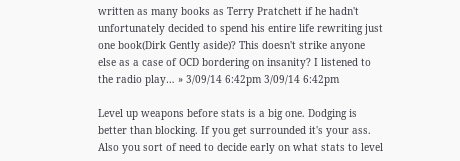written as many books as Terry Pratchett if he hadn't unfortunately decided to spend his entire life rewriting just one book(Dirk Gently aside)? This doesn't strike anyone else as a case of OCD bordering on insanity? I listened to the radio play… » 3/09/14 6:42pm 3/09/14 6:42pm

Level up weapons before stats is a big one. Dodging is better than blocking. If you get surrounded it's your ass. Also you sort of need to decide early on what stats to level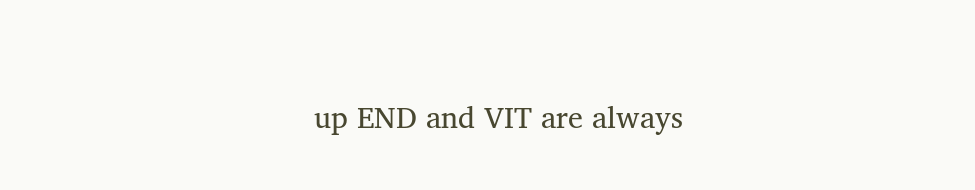up END and VIT are always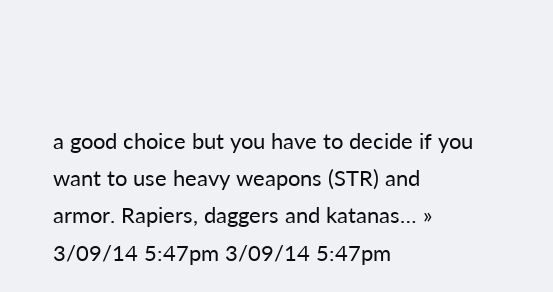a good choice but you have to decide if you want to use heavy weapons (STR) and armor. Rapiers, daggers and katanas… » 3/09/14 5:47pm 3/09/14 5:47pm